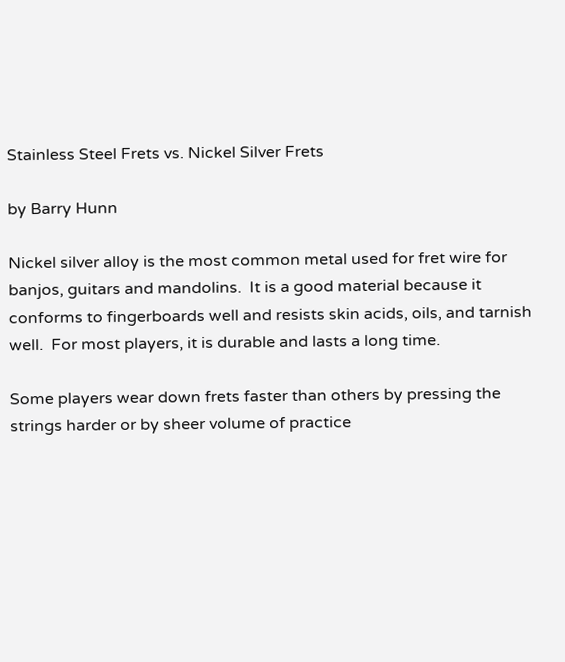Stainless Steel Frets vs. Nickel Silver Frets

by Barry Hunn

Nickel silver alloy is the most common metal used for fret wire for banjos, guitars and mandolins.  It is a good material because it conforms to fingerboards well and resists skin acids, oils, and tarnish well.  For most players, it is durable and lasts a long time.

Some players wear down frets faster than others by pressing the strings harder or by sheer volume of practice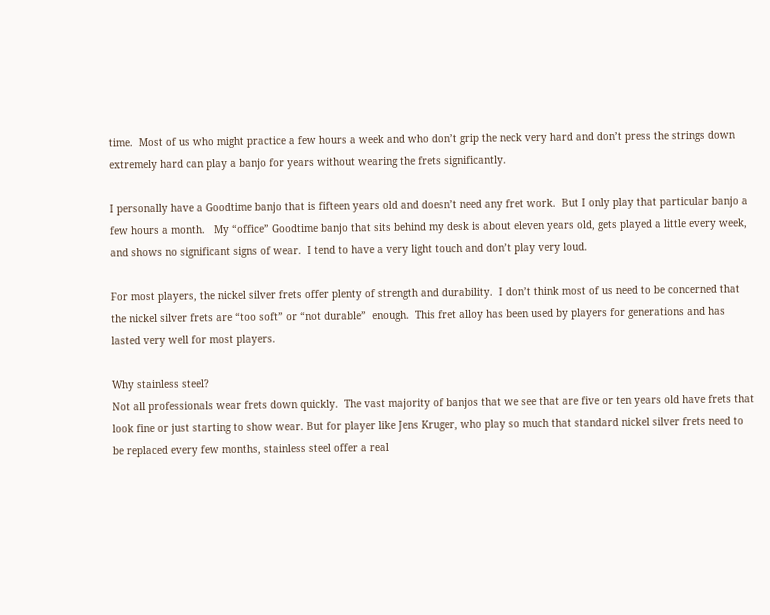time.  Most of us who might practice a few hours a week and who don’t grip the neck very hard and don’t press the strings down extremely hard can play a banjo for years without wearing the frets significantly.

I personally have a Goodtime banjo that is fifteen years old and doesn’t need any fret work.  But I only play that particular banjo a few hours a month.   My “office” Goodtime banjo that sits behind my desk is about eleven years old, gets played a little every week, and shows no significant signs of wear.  I tend to have a very light touch and don’t play very loud.

For most players, the nickel silver frets offer plenty of strength and durability.  I don’t think most of us need to be concerned that the nickel silver frets are “too soft” or “not durable”  enough.  This fret alloy has been used by players for generations and has lasted very well for most players.

Why stainless steel?
Not all professionals wear frets down quickly.  The vast majority of banjos that we see that are five or ten years old have frets that look fine or just starting to show wear. But for player like Jens Kruger, who play so much that standard nickel silver frets need to be replaced every few months, stainless steel offer a real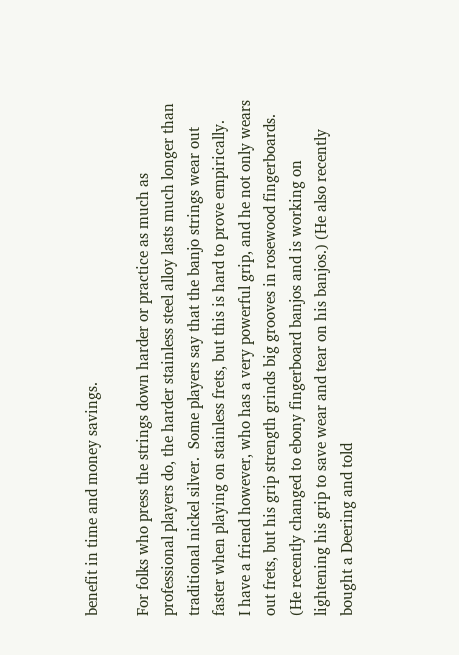benefit in time and money savings.

For folks who press the strings down harder or practice as much as professional players do, the harder stainless steel alloy lasts much longer than traditional nickel silver.  Some players say that the banjo strings wear out faster when playing on stainless frets, but this is hard to prove empirically.
I have a friend however, who has a very powerful grip, and he not only wears out frets, but his grip strength grinds big grooves in rosewood fingerboards.  (He recently changed to ebony fingerboard banjos and is working on lightening his grip to save wear and tear on his banjos.) (He also recently bought a Deering and told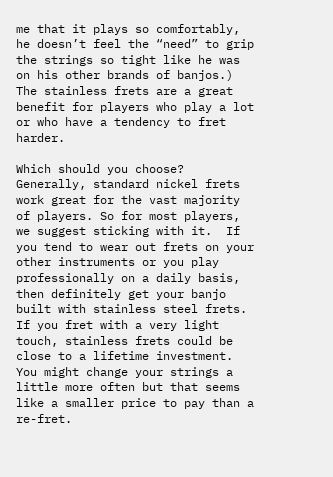me that it plays so comfortably, he doesn’t feel the “need” to grip the strings so tight like he was on his other brands of banjos.)
The stainless frets are a great benefit for players who play a lot or who have a tendency to fret harder.

Which should you choose?
Generally, standard nickel frets work great for the vast majority of players. So for most players, we suggest sticking with it.  If you tend to wear out frets on your other instruments or you play professionally on a daily basis, then definitely get your banjo built with stainless steel frets.  If you fret with a very light touch, stainless frets could be close to a lifetime investment.  You might change your strings a little more often but that seems like a smaller price to pay than a re-fret.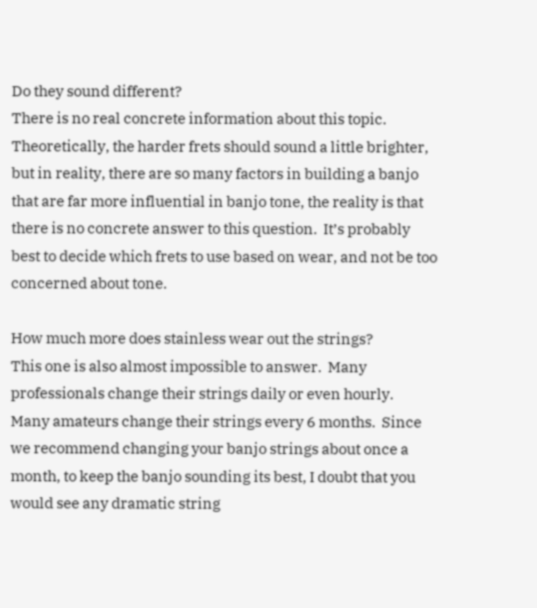Do they sound different?
There is no real concrete information about this topic.  Theoretically, the harder frets should sound a little brighter, but in reality, there are so many factors in building a banjo that are far more influential in banjo tone, the reality is that there is no concrete answer to this question.  It’s probably best to decide which frets to use based on wear, and not be too concerned about tone.

How much more does stainless wear out the strings?
This one is also almost impossible to answer.  Many professionals change their strings daily or even hourly.  Many amateurs change their strings every 6 months.  Since we recommend changing your banjo strings about once a month, to keep the banjo sounding its best, I doubt that you would see any dramatic string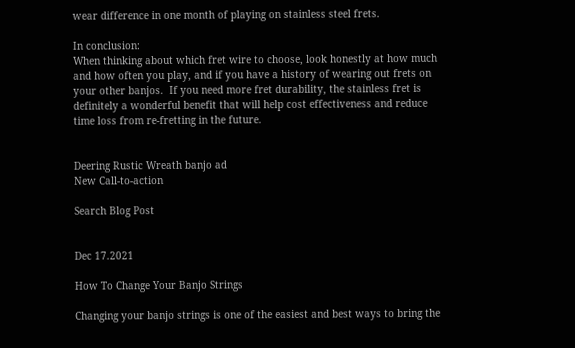wear difference in one month of playing on stainless steel frets.

In conclusion:
When thinking about which fret wire to choose, look honestly at how much and how often you play, and if you have a history of wearing out frets on your other banjos.  If you need more fret durability, the stainless fret is definitely a wonderful benefit that will help cost effectiveness and reduce time loss from re-fretting in the future.


Deering Rustic Wreath banjo ad
New Call-to-action

Search Blog Post


Dec 17.2021

How To Change Your Banjo Strings

Changing your banjo strings is one of the easiest and best ways to bring the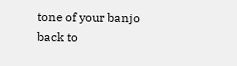tone of your banjo back to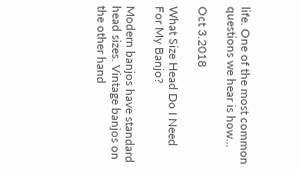life. One of the most common questions we hear is how...

Oct 3.2018

What Size Head Do I Need For My Banjo?

Modern banjos have standard head sizes. Vintage banjos on the other hand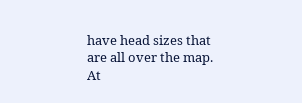have head sizes that are all over the map. At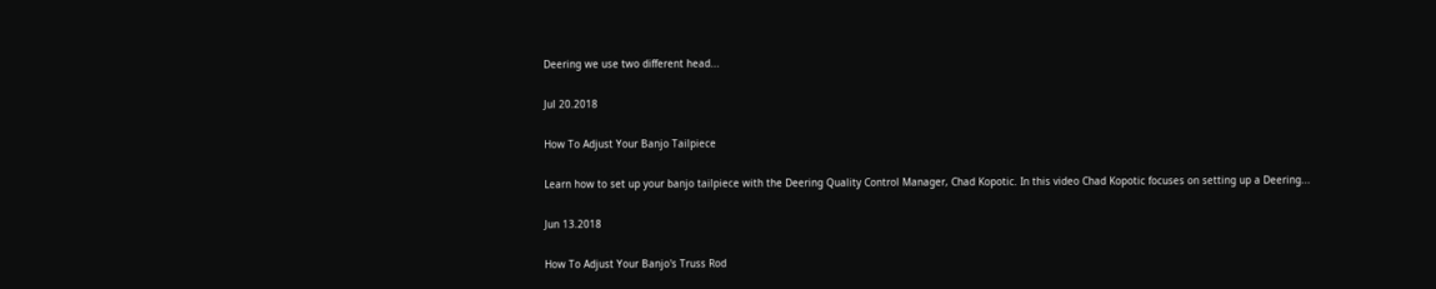Deering we use two different head...

Jul 20.2018

How To Adjust Your Banjo Tailpiece

Learn how to set up your banjo tailpiece with the Deering Quality Control Manager, Chad Kopotic. In this video Chad Kopotic focuses on setting up a Deering...

Jun 13.2018

How To Adjust Your Banjo's Truss Rod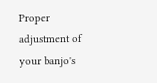Proper adjustment of your banjo's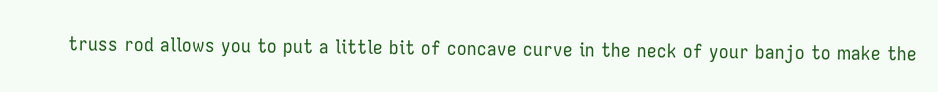truss rod allows you to put a little bit of concave curve in the neck of your banjo to make the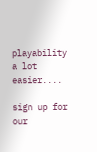playability a lot easier....

sign up for our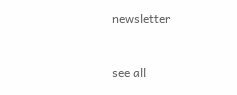newsletter


see all